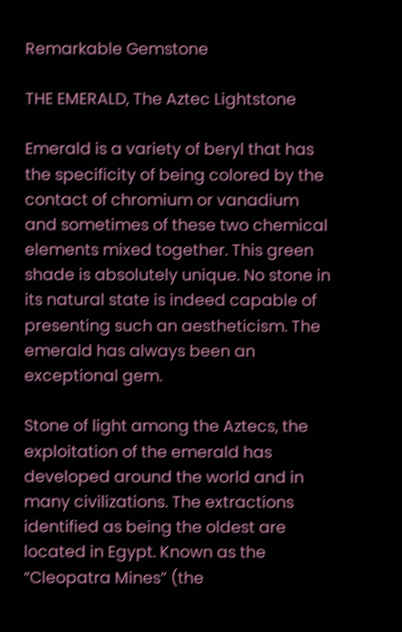Remarkable Gemstone

THE EMERALD, The Aztec Lightstone

Emerald is a variety of beryl that has the specificity of being colored by the contact of chromium or vanadium and sometimes of these two chemical elements mixed together. This green shade is absolutely unique. No stone in its natural state is indeed capable of presenting such an aestheticism. The emerald has always been an exceptional gem.

Stone of light among the Aztecs, the exploitation of the emerald has developed around the world and in many civilizations. The extractions identified as being the oldest are located in Egypt. Known as the “Cleopatra Mines” (the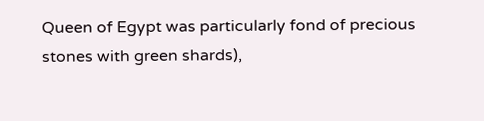Queen of Egypt was particularly fond of precious stones with green shards),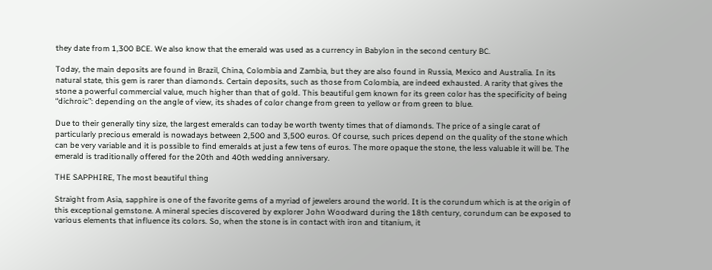they date from 1,300 BCE. We also know that the emerald was used as a currency in Babylon in the second century BC.

Today, the main deposits are found in Brazil, China, Colombia and Zambia, but they are also found in Russia, Mexico and Australia. In its natural state, this gem is rarer than diamonds. Certain deposits, such as those from Colombia, are indeed exhausted. A rarity that gives the stone a powerful commercial value, much higher than that of gold. This beautiful gem known for its green color has the specificity of being “dichroic”: depending on the angle of view, its shades of color change from green to yellow or from green to blue.

Due to their generally tiny size, the largest emeralds can today be worth twenty times that of diamonds. The price of a single carat of particularly precious emerald is nowadays between 2,500 and 3,500 euros. Of course, such prices depend on the quality of the stone which can be very variable and it is possible to find emeralds at just a few tens of euros. The more opaque the stone, the less valuable it will be. The emerald is traditionally offered for the 20th and 40th wedding anniversary.

THE SAPPHIRE, The most beautiful thing

Straight from Asia, sapphire is one of the favorite gems of a myriad of jewelers around the world. It is the corundum which is at the origin of this exceptional gemstone. A mineral species discovered by explorer John Woodward during the 18th century, corundum can be exposed to various elements that influence its colors. So, when the stone is in contact with iron and titanium, it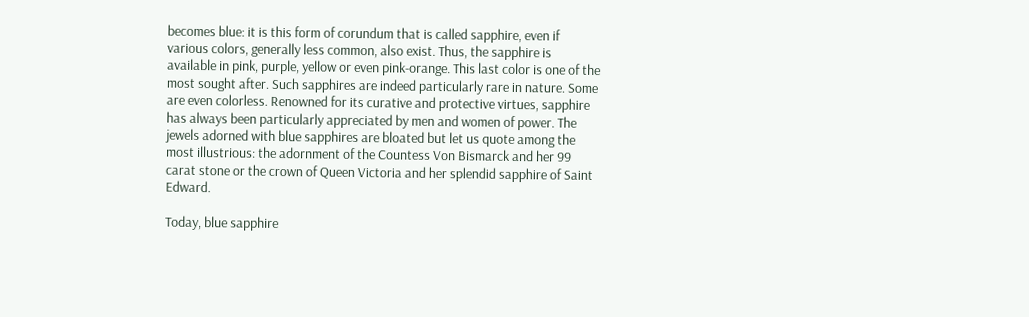becomes blue: it is this form of corundum that is called sapphire, even if various colors, generally less common, also exist. Thus, the sapphire is available in pink, purple, yellow or even pink-orange. This last color is one of the most sought after. Such sapphires are indeed particularly rare in nature. Some are even colorless. Renowned for its curative and protective virtues, sapphire has always been particularly appreciated by men and women of power. The jewels adorned with blue sapphires are bloated but let us quote among the most illustrious: the adornment of the Countess Von Bismarck and her 99 carat stone or the crown of Queen Victoria and her splendid sapphire of Saint Edward.

Today, blue sapphire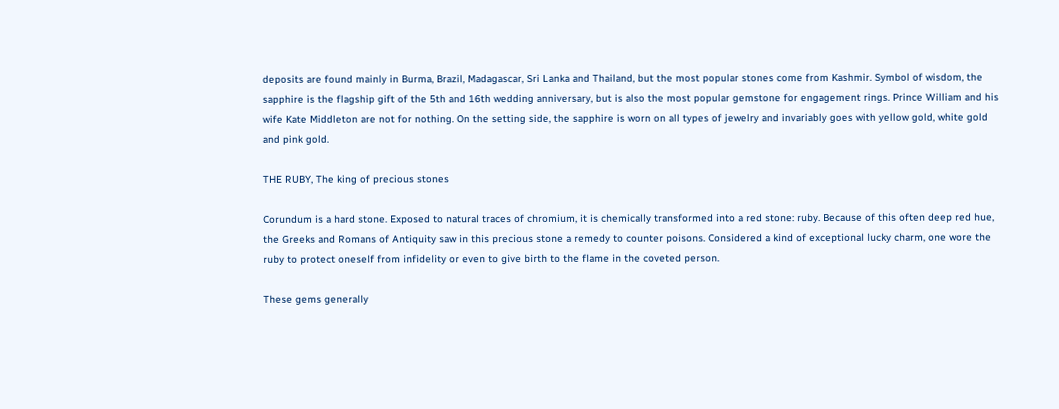deposits are found mainly in Burma, Brazil, Madagascar, Sri Lanka and Thailand, but the most popular stones come from Kashmir. Symbol of wisdom, the sapphire is the flagship gift of the 5th and 16th wedding anniversary, but is also the most popular gemstone for engagement rings. Prince William and his wife Kate Middleton are not for nothing. On the setting side, the sapphire is worn on all types of jewelry and invariably goes with yellow gold, white gold and pink gold.

THE RUBY, The king of precious stones

Corundum is a hard stone. Exposed to natural traces of chromium, it is chemically transformed into a red stone: ruby. Because of this often deep red hue, the Greeks and Romans of Antiquity saw in this precious stone a remedy to counter poisons. Considered a kind of exceptional lucky charm, one wore the ruby to protect oneself from infidelity or even to give birth to the flame in the coveted person.

These gems generally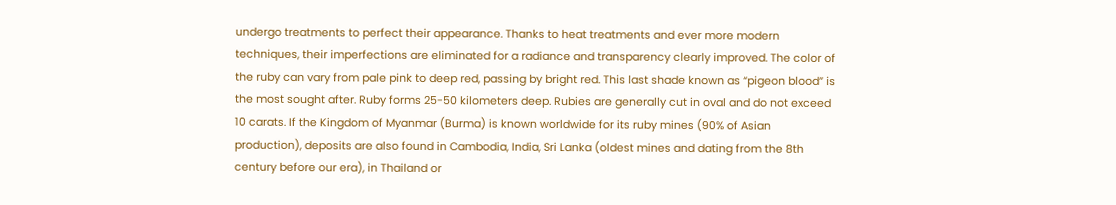undergo treatments to perfect their appearance. Thanks to heat treatments and ever more modern techniques, their imperfections are eliminated for a radiance and transparency clearly improved. The color of the ruby can vary from pale pink to deep red, passing by bright red. This last shade known as “pigeon blood” is the most sought after. Ruby forms 25-50 kilometers deep. Rubies are generally cut in oval and do not exceed 10 carats. If the Kingdom of Myanmar (Burma) is known worldwide for its ruby mines (90% of Asian production), deposits are also found in Cambodia, India, Sri Lanka (oldest mines and dating from the 8th century before our era), in Thailand or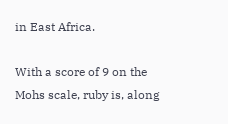in East Africa.

With a score of 9 on the Mohs scale, ruby is, along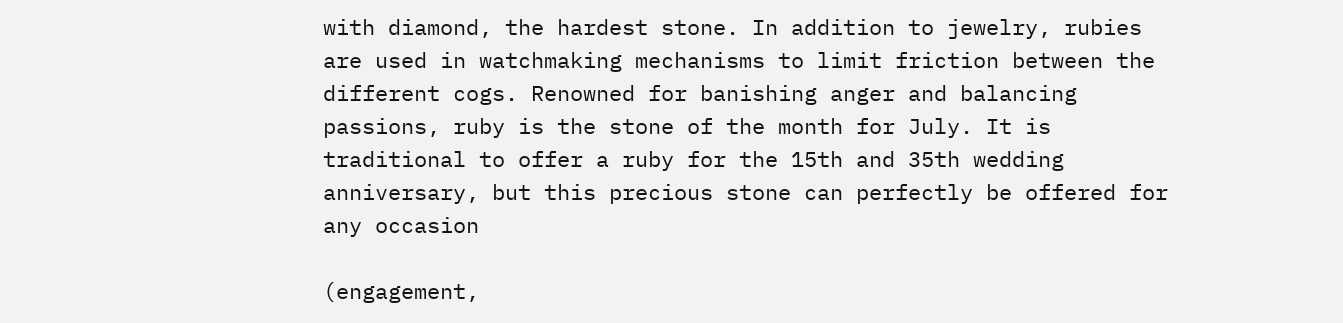with diamond, the hardest stone. In addition to jewelry, rubies are used in watchmaking mechanisms to limit friction between the different cogs. Renowned for banishing anger and balancing passions, ruby is the stone of the month for July. It is traditional to offer a ruby for the 15th and 35th wedding anniversary, but this precious stone can perfectly be offered for any occasion

(engagement,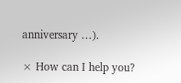anniversary …).

× How can I help you?